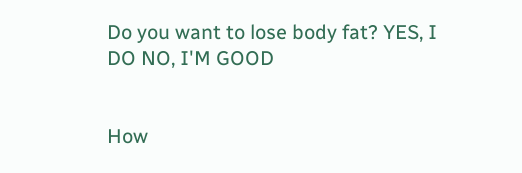Do you want to lose body fat? YES, I DO NO, I'M GOOD


How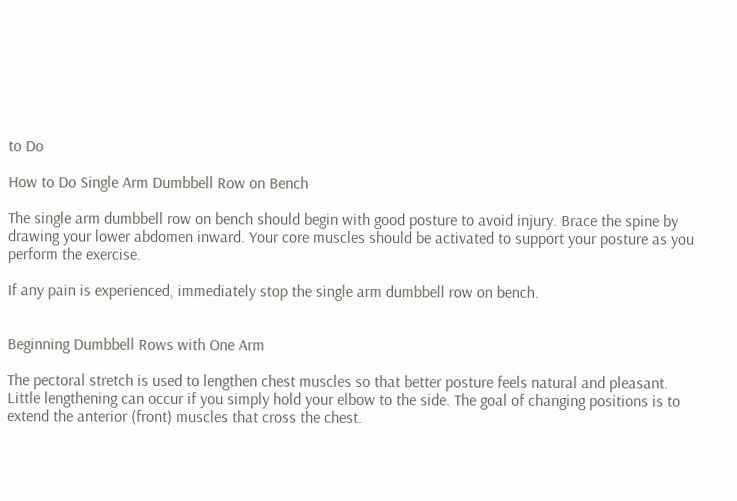to Do

How to Do Single Arm Dumbbell Row on Bench

The single arm dumbbell row on bench should begin with good posture to avoid injury. Brace the spine by drawing your lower abdomen inward. Your core muscles should be activated to support your posture as you perform the exercise.

If any pain is experienced, immediately stop the single arm dumbbell row on bench.


Beginning Dumbbell Rows with One Arm

The pectoral stretch is used to lengthen chest muscles so that better posture feels natural and pleasant. Little lengthening can occur if you simply hold your elbow to the side. The goal of changing positions is to extend the anterior (front) muscles that cross the chest.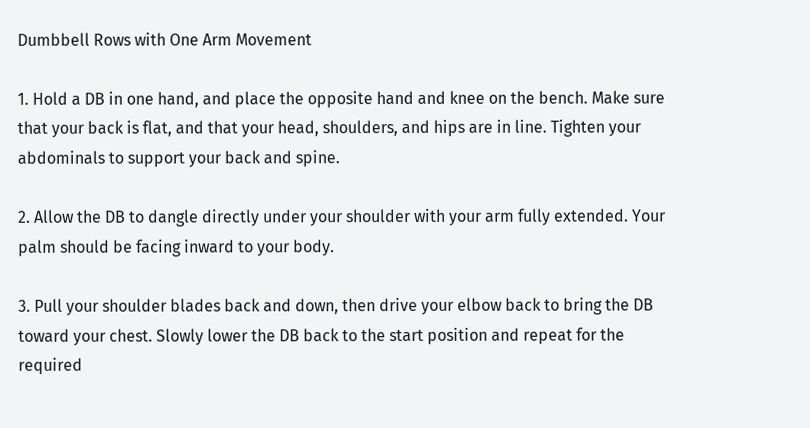Dumbbell Rows with One Arm Movement

1. Hold a DB in one hand, and place the opposite hand and knee on the bench. Make sure that your back is flat, and that your head, shoulders, and hips are in line. Tighten your abdominals to support your back and spine.

2. Allow the DB to dangle directly under your shoulder with your arm fully extended. Your palm should be facing inward to your body.

3. Pull your shoulder blades back and down, then drive your elbow back to bring the DB toward your chest. Slowly lower the DB back to the start position and repeat for the required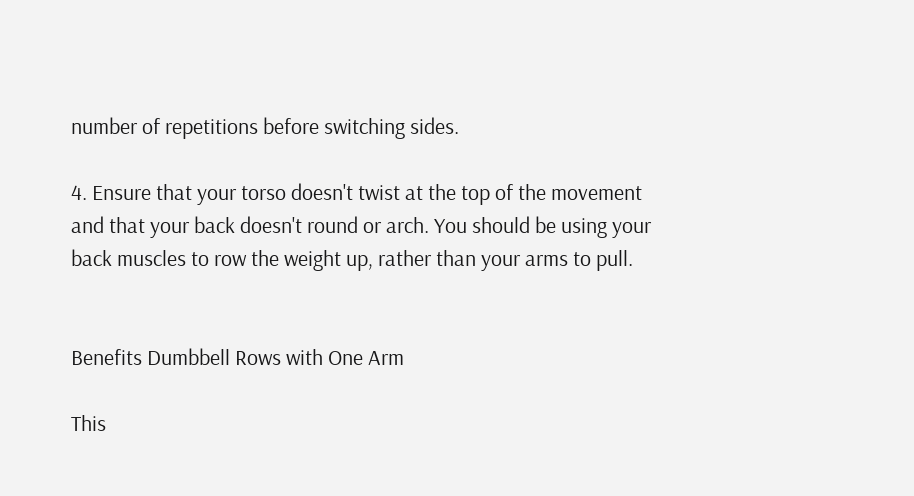number of repetitions before switching sides.

4. Ensure that your torso doesn't twist at the top of the movement and that your back doesn't round or arch. You should be using your back muscles to row the weight up, rather than your arms to pull.


Benefits Dumbbell Rows with One Arm

This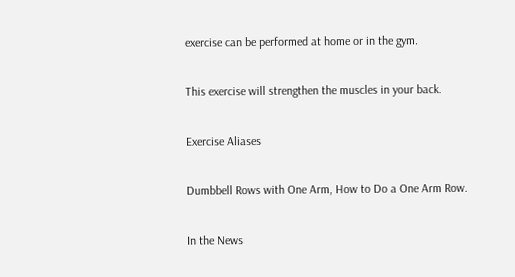exercise can be performed at home or in the gym.

This exercise will strengthen the muscles in your back.

Exercise Aliases

Dumbbell Rows with One Arm, How to Do a One Arm Row.

In the News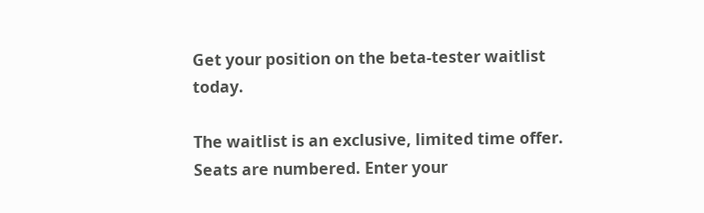Get your position on the beta-tester waitlist today.

The waitlist is an exclusive, limited time offer. Seats are numbered. Enter your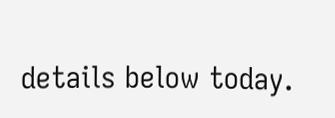details below today.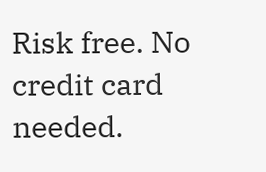Risk free. No credit card needed.